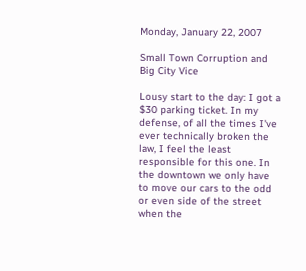Monday, January 22, 2007

Small Town Corruption and Big City Vice

Lousy start to the day: I got a $30 parking ticket. In my defense, of all the times I've ever technically broken the law, I feel the least responsible for this one. In the downtown we only have to move our cars to the odd or even side of the street when the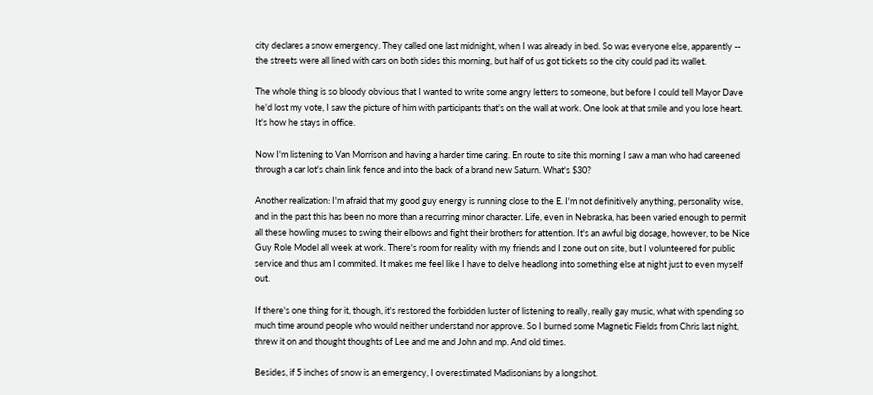city declares a snow emergency. They called one last midnight, when I was already in bed. So was everyone else, apparently -- the streets were all lined with cars on both sides this morning, but half of us got tickets so the city could pad its wallet.

The whole thing is so bloody obvious that I wanted to write some angry letters to someone, but before I could tell Mayor Dave he'd lost my vote, I saw the picture of him with participants that's on the wall at work. One look at that smile and you lose heart. It's how he stays in office.

Now I'm listening to Van Morrison and having a harder time caring. En route to site this morning I saw a man who had careened through a car lot's chain link fence and into the back of a brand new Saturn. What's $30?

Another realization: I'm afraid that my good guy energy is running close to the E. I'm not definitively anything, personality wise, and in the past this has been no more than a recurring minor character. Life, even in Nebraska, has been varied enough to permit all these howling muses to swing their elbows and fight their brothers for attention. It's an awful big dosage, however, to be Nice Guy Role Model all week at work. There's room for reality with my friends and I zone out on site, but I volunteered for public service and thus am I commited. It makes me feel like I have to delve headlong into something else at night just to even myself out.

If there's one thing for it, though, it's restored the forbidden luster of listening to really, really gay music, what with spending so much time around people who would neither understand nor approve. So I burned some Magnetic Fields from Chris last night, threw it on and thought thoughts of Lee and me and John and mp. And old times.

Besides, if 5 inches of snow is an emergency, I overestimated Madisonians by a longshot.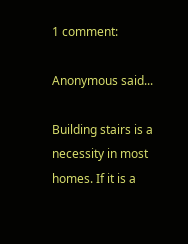1 comment:

Anonymous said...

Building stairs is a necessity in most homes. If it is a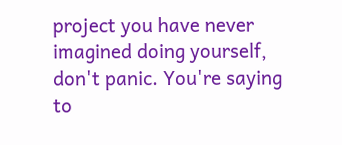project you have never imagined doing yourself, don't panic. You're saying to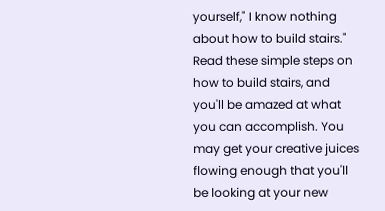yourself," I know nothing about how to build stairs." Read these simple steps on how to build stairs, and you'll be amazed at what you can accomplish. You may get your creative juices flowing enough that you'll be looking at your new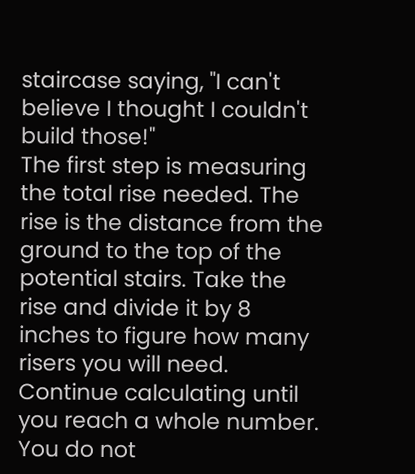staircase saying, "I can't believe I thought I couldn't build those!"
The first step is measuring the total rise needed. The rise is the distance from the ground to the top of the potential stairs. Take the rise and divide it by 8 inches to figure how many risers you will need. Continue calculating until you reach a whole number. You do not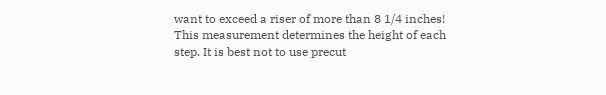want to exceed a riser of more than 8 1/4 inches! This measurement determines the height of each step. It is best not to use precut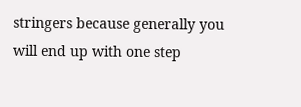stringers because generally you will end up with one step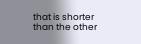that is shorter than the other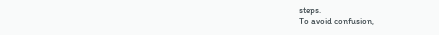steps.
To avoid confusion,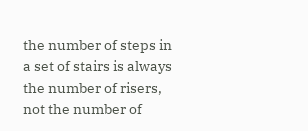the number of steps in a set of stairs is always the number of risers, not the number of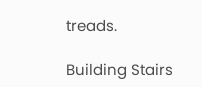treads.

Building Stairs